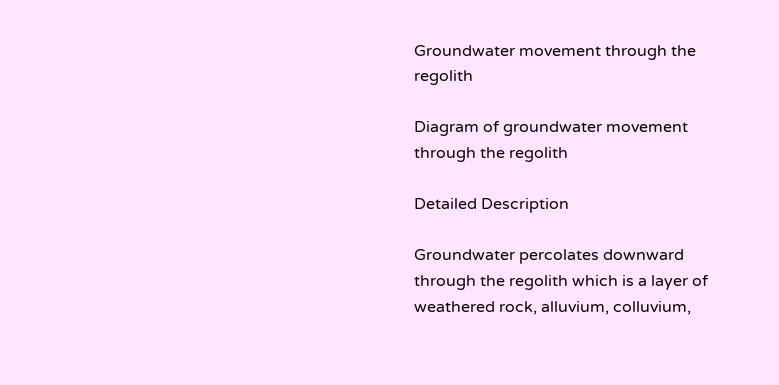Groundwater movement through the regolith

Diagram of groundwater movement through the regolith

Detailed Description

Groundwater percolates downward through the regolith which is a layer of weathered rock, alluvium, colluvium,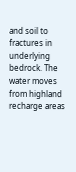and soil to fractures in underlying bedrock. The water moves from highland recharge areas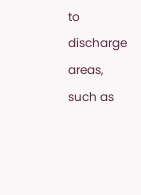to discharge areas, such as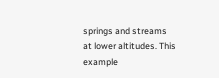springs and streams at lower altitudes. This example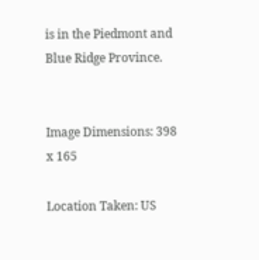is in the Piedmont and Blue Ridge Province.


Image Dimensions: 398 x 165

Location Taken: US